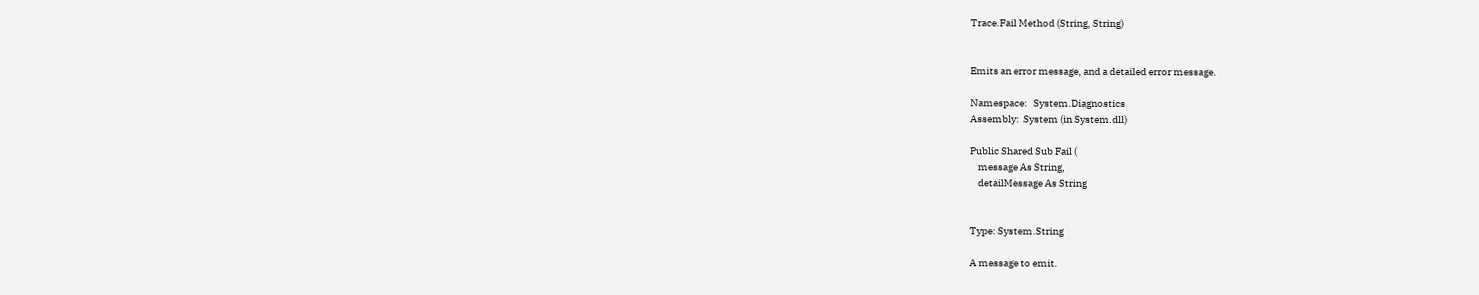Trace.Fail Method (String, String)


Emits an error message, and a detailed error message.

Namespace:   System.Diagnostics
Assembly:  System (in System.dll)

Public Shared Sub Fail (
    message As String,
    detailMessage As String


Type: System.String

A message to emit.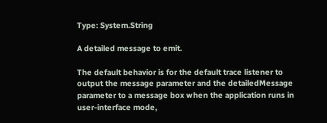Type: System.String

A detailed message to emit.

The default behavior is for the default trace listener to output the message parameter and the detailedMessage parameter to a message box when the application runs in user-interface mode,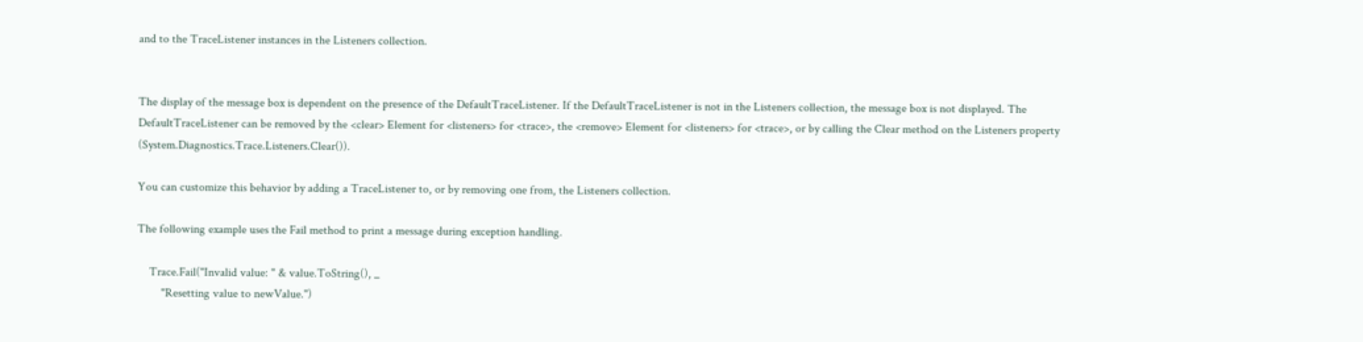and to the TraceListener instances in the Listeners collection.


The display of the message box is dependent on the presence of the DefaultTraceListener. If the DefaultTraceListener is not in the Listeners collection, the message box is not displayed. The DefaultTraceListener can be removed by the <clear> Element for <listeners> for <trace>, the <remove> Element for <listeners> for <trace>, or by calling the Clear method on the Listeners property (System.Diagnostics.Trace.Listeners.Clear()).

You can customize this behavior by adding a TraceListener to, or by removing one from, the Listeners collection.

The following example uses the Fail method to print a message during exception handling.

    Trace.Fail("Invalid value: " & value.ToString(), _
        "Resetting value to newValue.")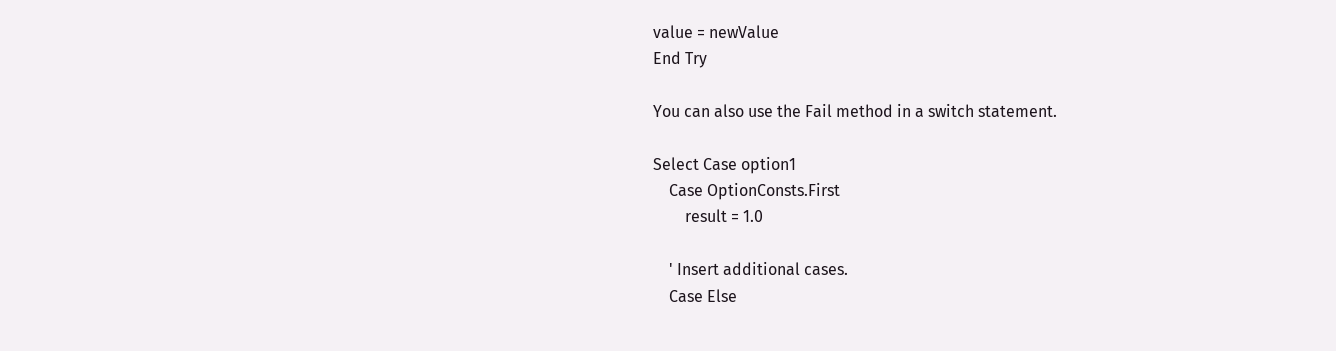value = newValue
End Try

You can also use the Fail method in a switch statement.

Select Case option1
    Case OptionConsts.First
        result = 1.0

    ' Insert additional cases.
    Case Else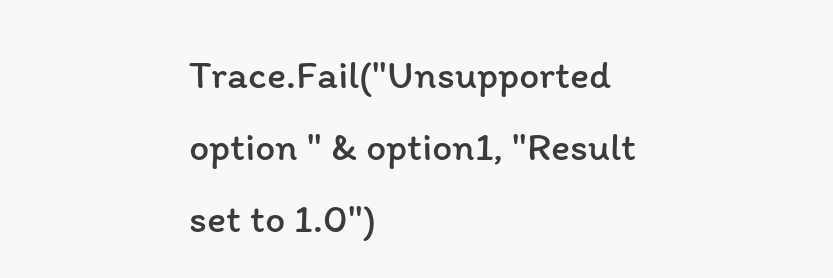Trace.Fail("Unsupported option " & option1, "Result set to 1.0")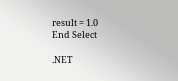result = 1.0
End Select

.NET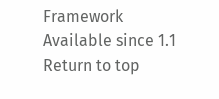Framework
Available since 1.1
Return to top